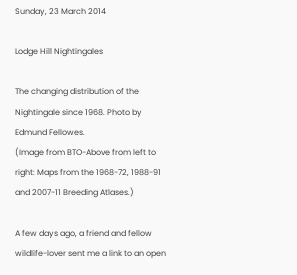Sunday, 23 March 2014

Lodge Hill Nightingales

The changing distribution of the Nightingale since 1968. Photo by Edmund Fellowes.
(Image from BTO-Above from left to right: Maps from the 1968-72, 1988-91 and 2007-11 Breeding Atlases.)

A few days ago, a friend and fellow wildlife-lover sent me a link to an open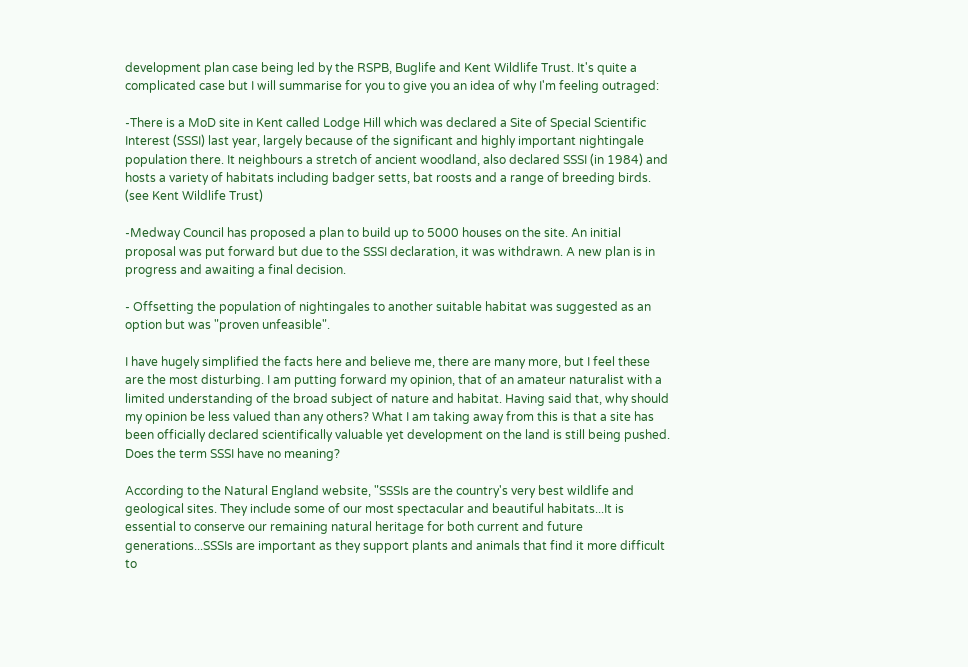development plan case being led by the RSPB, Buglife and Kent Wildlife Trust. It's quite a complicated case but I will summarise for you to give you an idea of why I'm feeling outraged:

-There is a MoD site in Kent called Lodge Hill which was declared a Site of Special Scientific Interest (SSSI) last year, largely because of the significant and highly important nightingale population there. It neighbours a stretch of ancient woodland, also declared SSSI (in 1984) and hosts a variety of habitats including badger setts, bat roosts and a range of breeding birds. (see Kent Wildlife Trust)

-Medway Council has proposed a plan to build up to 5000 houses on the site. An initial proposal was put forward but due to the SSSI declaration, it was withdrawn. A new plan is in progress and awaiting a final decision.

- Offsetting the population of nightingales to another suitable habitat was suggested as an option but was "proven unfeasible".

I have hugely simplified the facts here and believe me, there are many more, but I feel these are the most disturbing. I am putting forward my opinion, that of an amateur naturalist with a limited understanding of the broad subject of nature and habitat. Having said that, why should my opinion be less valued than any others? What I am taking away from this is that a site has been officially declared scientifically valuable yet development on the land is still being pushed. Does the term SSSI have no meaning?

According to the Natural England website, "SSSIs are the country's very best wildlife and geological sites. They include some of our most spectacular and beautiful habitats...It is essential to conserve our remaining natural heritage for both current and future generations...SSSIs are important as they support plants and animals that find it more difficult to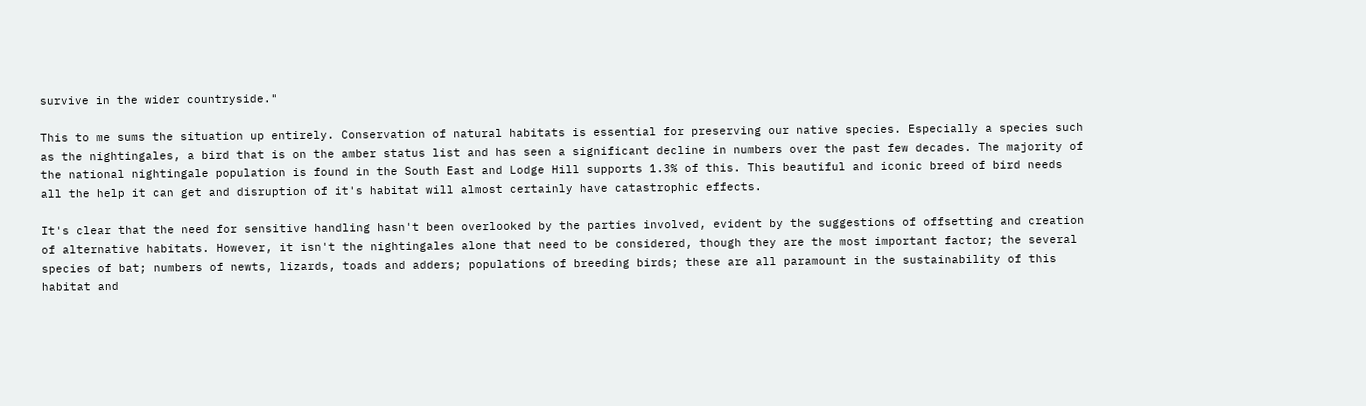survive in the wider countryside."

This to me sums the situation up entirely. Conservation of natural habitats is essential for preserving our native species. Especially a species such as the nightingales, a bird that is on the amber status list and has seen a significant decline in numbers over the past few decades. The majority of the national nightingale population is found in the South East and Lodge Hill supports 1.3% of this. This beautiful and iconic breed of bird needs all the help it can get and disruption of it's habitat will almost certainly have catastrophic effects.

It's clear that the need for sensitive handling hasn't been overlooked by the parties involved, evident by the suggestions of offsetting and creation of alternative habitats. However, it isn't the nightingales alone that need to be considered, though they are the most important factor; the several species of bat; numbers of newts, lizards, toads and adders; populations of breeding birds; these are all paramount in the sustainability of this habitat and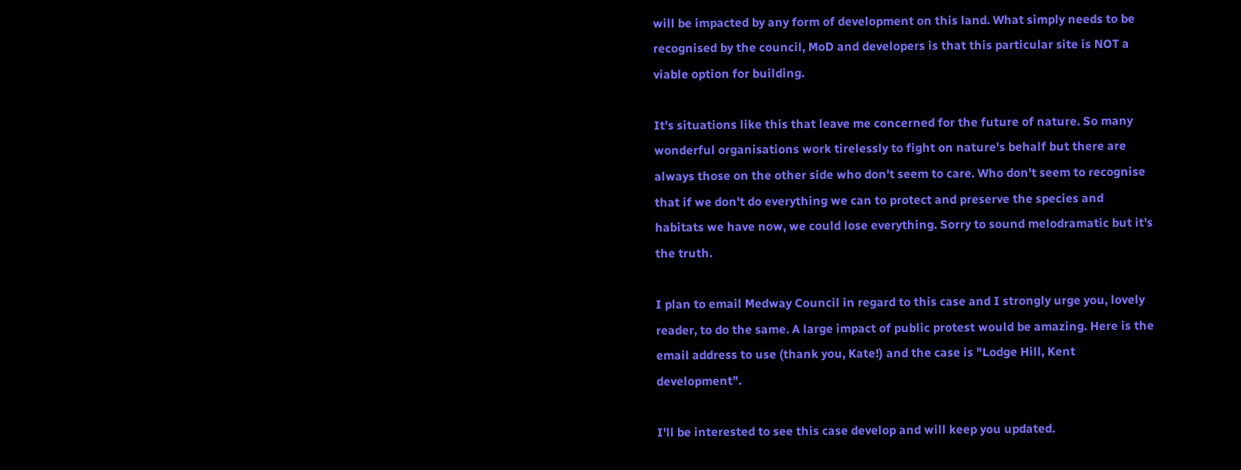will be impacted by any form of development on this land. What simply needs to be recognised by the council, MoD and developers is that this particular site is NOT a viable option for building.

It's situations like this that leave me concerned for the future of nature. So many wonderful organisations work tirelessly to fight on nature's behalf but there are always those on the other side who don't seem to care. Who don't seem to recognise that if we don't do everything we can to protect and preserve the species and habitats we have now, we could lose everything. Sorry to sound melodramatic but it's the truth.

I plan to email Medway Council in regard to this case and I strongly urge you, lovely reader, to do the same. A large impact of public protest would be amazing. Here is the email address to use (thank you, Kate!) and the case is "Lodge Hill, Kent development".

I'll be interested to see this case develop and will keep you updated.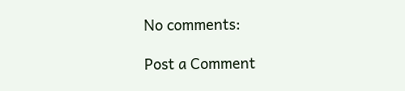No comments:

Post a Comment